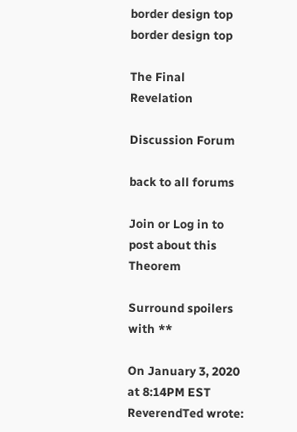border design top border design top

The Final Revelation

Discussion Forum

back to all forums

Join or Log in to post about this Theorem

Surround spoilers with **

On January 3, 2020 at 8:14PM EST ReverendTed wrote: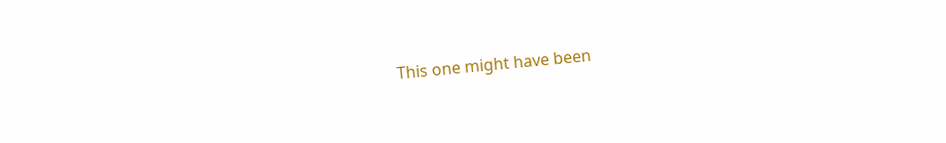This one might have been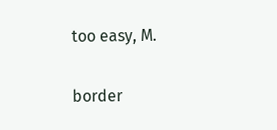too easy, M.

border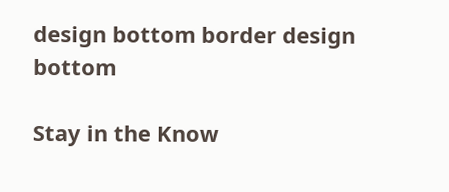design bottom border design bottom

Stay in the Know